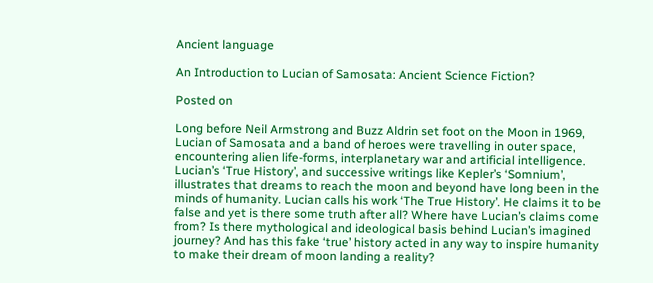Ancient language

An Introduction to Lucian of Samosata: Ancient Science Fiction?

Posted on

Long before Neil Armstrong and Buzz Aldrin set foot on the Moon in 1969, Lucian of Samosata and a band of heroes were travelling in outer space, encountering alien life-forms, interplanetary war and artificial intelligence. Lucian’s ‘True History’, and successive writings like Kepler’s ‘Somnium’, illustrates that dreams to reach the moon and beyond have long been in the minds of humanity. Lucian calls his work ‘The True History’. He claims it to be false and yet is there some truth after all? Where have Lucian’s claims come from? Is there mythological and ideological basis behind Lucian’s imagined journey? And has this fake ‘true’ history acted in any way to inspire humanity to make their dream of moon landing a reality?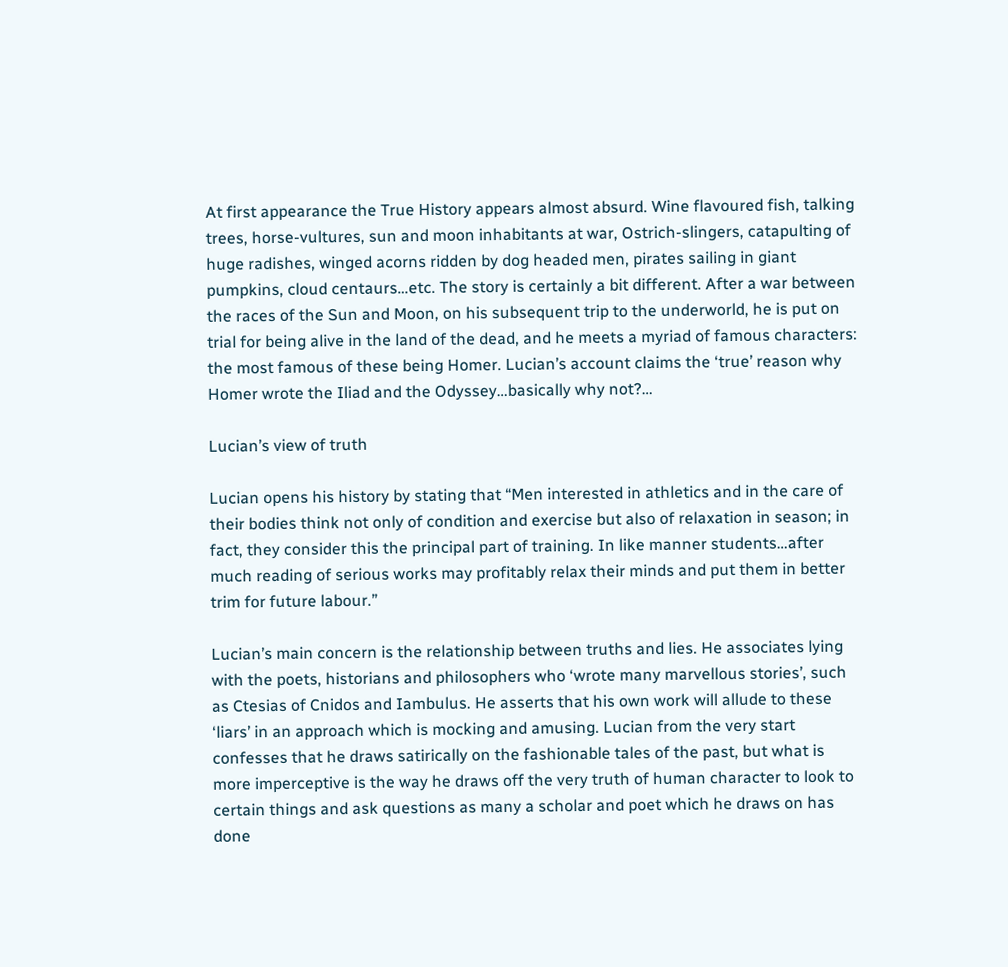At first appearance the True History appears almost absurd. Wine flavoured fish, talking trees, horse-vultures, sun and moon inhabitants at war, Ostrich-slingers, catapulting of huge radishes, winged acorns ridden by dog headed men, pirates sailing in giant pumpkins, cloud centaurs…etc. The story is certainly a bit different. After a war between the races of the Sun and Moon, on his subsequent trip to the underworld, he is put on trial for being alive in the land of the dead, and he meets a myriad of famous characters: the most famous of these being Homer. Lucian’s account claims the ‘true’ reason why Homer wrote the Iliad and the Odyssey…basically why not?…

Lucian’s view of truth

Lucian opens his history by stating that “Men interested in athletics and in the care of their bodies think not only of condition and exercise but also of relaxation in season; in fact, they consider this the principal part of training. In like manner students…after much reading of serious works may profitably relax their minds and put them in better trim for future labour.”

Lucian’s main concern is the relationship between truths and lies. He associates lying with the poets, historians and philosophers who ‘wrote many marvellous stories’, such as Ctesias of Cnidos and Iambulus. He asserts that his own work will allude to these ‘liars’ in an approach which is mocking and amusing. Lucian from the very start confesses that he draws satirically on the fashionable tales of the past, but what is more imperceptive is the way he draws off the very truth of human character to look to certain things and ask questions as many a scholar and poet which he draws on has done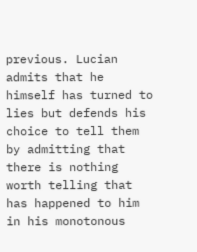previous. Lucian admits that he himself has turned to lies but defends his choice to tell them by admitting that there is nothing worth telling that has happened to him in his monotonous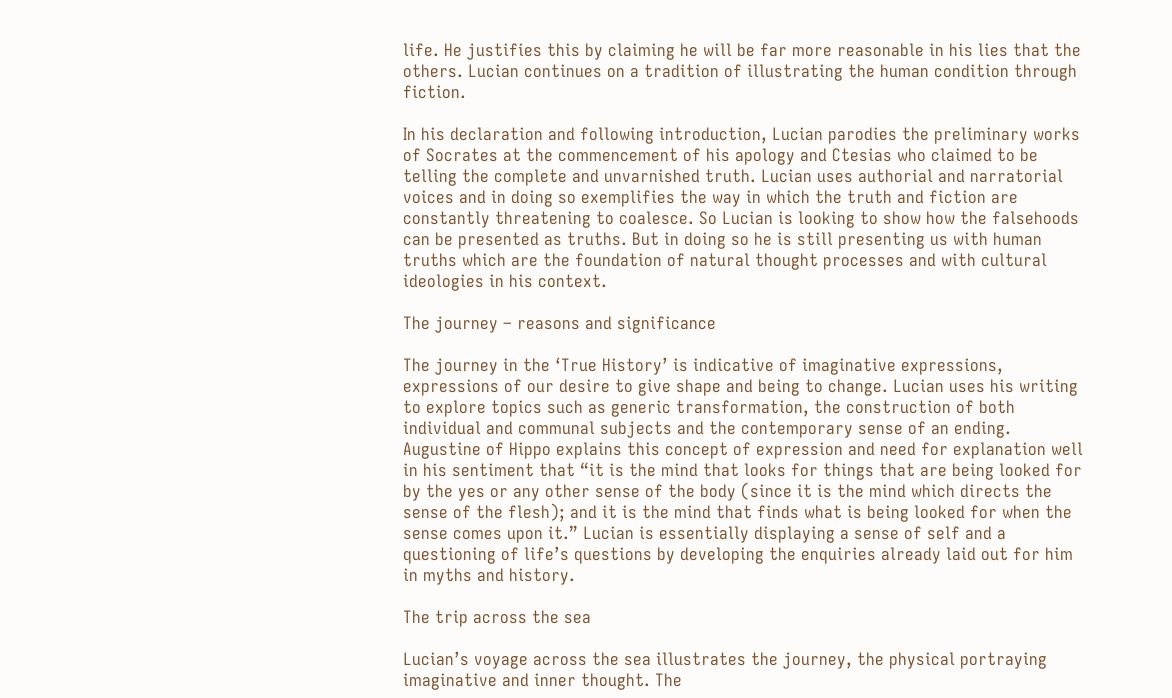life. He justifies this by claiming he will be far more reasonable in his lies that the others. Lucian continues on a tradition of illustrating the human condition through fiction.

In his declaration and following introduction, Lucian parodies the preliminary works of Socrates at the commencement of his apology and Ctesias who claimed to be telling the complete and unvarnished truth. Lucian uses authorial and narratorial voices and in doing so exemplifies the way in which the truth and fiction are constantly threatening to coalesce. So Lucian is looking to show how the falsehoods can be presented as truths. But in doing so he is still presenting us with human truths which are the foundation of natural thought processes and with cultural ideologies in his context.

The journey – reasons and significance

The journey in the ‘True History’ is indicative of imaginative expressions, expressions of our desire to give shape and being to change. Lucian uses his writing to explore topics such as generic transformation, the construction of both individual and communal subjects and the contemporary sense of an ending. Augustine of Hippo explains this concept of expression and need for explanation well in his sentiment that “it is the mind that looks for things that are being looked for by the yes or any other sense of the body (since it is the mind which directs the sense of the flesh); and it is the mind that finds what is being looked for when the sense comes upon it.” Lucian is essentially displaying a sense of self and a questioning of life’s questions by developing the enquiries already laid out for him in myths and history.

The trip across the sea

Lucian’s voyage across the sea illustrates the journey, the physical portraying imaginative and inner thought. The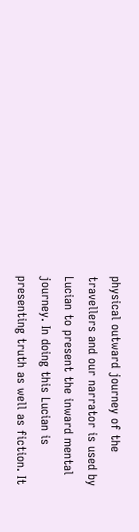physical outward journey of the travellers and our narrator is used by Lucian to present the inward mental journey. In doing this Lucian is presenting truth as well as fiction. It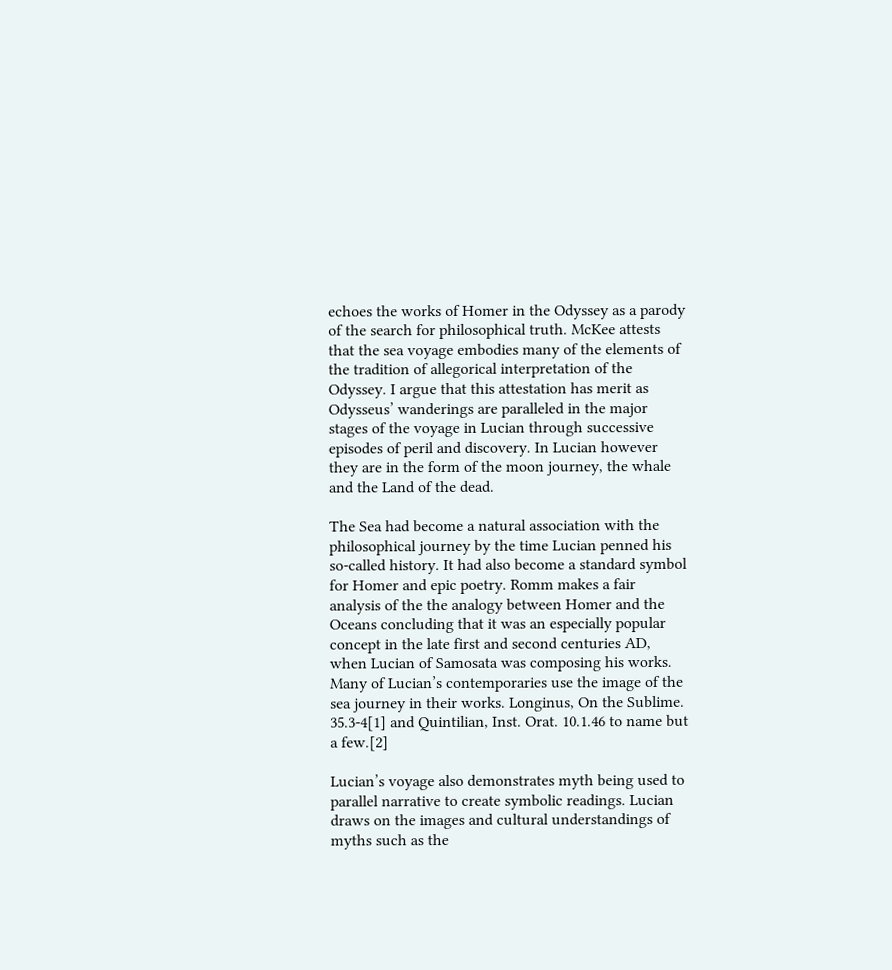echoes the works of Homer in the Odyssey as a parody of the search for philosophical truth. McKee attests that the sea voyage embodies many of the elements of the tradition of allegorical interpretation of the Odyssey. I argue that this attestation has merit as Odysseus’ wanderings are paralleled in the major stages of the voyage in Lucian through successive episodes of peril and discovery. In Lucian however they are in the form of the moon journey, the whale and the Land of the dead.

The Sea had become a natural association with the philosophical journey by the time Lucian penned his so-called history. It had also become a standard symbol for Homer and epic poetry. Romm makes a fair analysis of the the analogy between Homer and the Oceans concluding that it was an especially popular concept in the late first and second centuries AD, when Lucian of Samosata was composing his works. Many of Lucian’s contemporaries use the image of the sea journey in their works. Longinus, On the Sublime. 35.3-4[1] and Quintilian, Inst. Orat. 10.1.46 to name but a few.[2]

Lucian’s voyage also demonstrates myth being used to parallel narrative to create symbolic readings. Lucian draws on the images and cultural understandings of myths such as the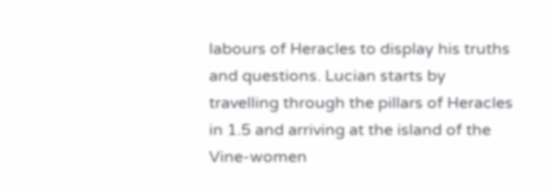labours of Heracles to display his truths and questions. Lucian starts by travelling through the pillars of Heracles in 1.5 and arriving at the island of the Vine-women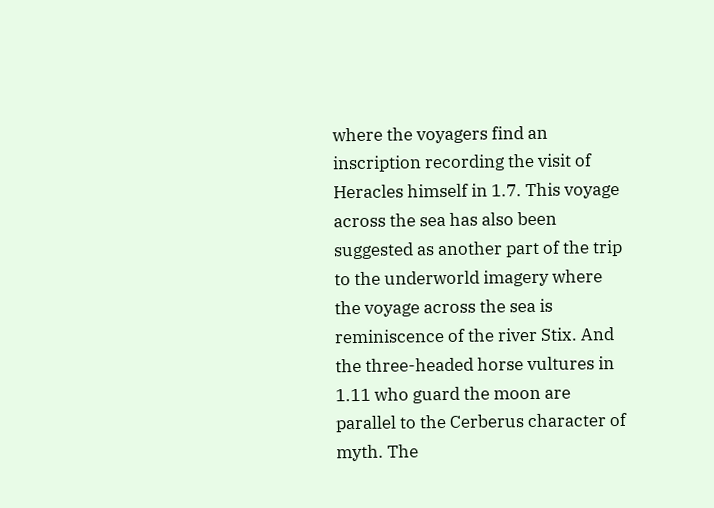where the voyagers find an inscription recording the visit of Heracles himself in 1.7. This voyage across the sea has also been suggested as another part of the trip to the underworld imagery where the voyage across the sea is reminiscence of the river Stix. And the three-headed horse vultures in 1.11 who guard the moon are parallel to the Cerberus character of myth. The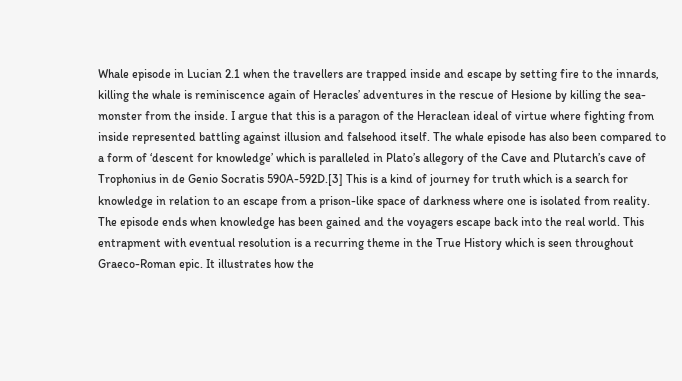Whale episode in Lucian 2.1 when the travellers are trapped inside and escape by setting fire to the innards, killing the whale is reminiscence again of Heracles’ adventures in the rescue of Hesione by killing the sea-monster from the inside. I argue that this is a paragon of the Heraclean ideal of virtue where fighting from inside represented battling against illusion and falsehood itself. The whale episode has also been compared to a form of ‘descent for knowledge’ which is paralleled in Plato’s allegory of the Cave and Plutarch’s cave of Trophonius in de Genio Socratis 590A-592D.[3] This is a kind of journey for truth which is a search for knowledge in relation to an escape from a prison-like space of darkness where one is isolated from reality. The episode ends when knowledge has been gained and the voyagers escape back into the real world. This entrapment with eventual resolution is a recurring theme in the True History which is seen throughout Graeco-Roman epic. It illustrates how the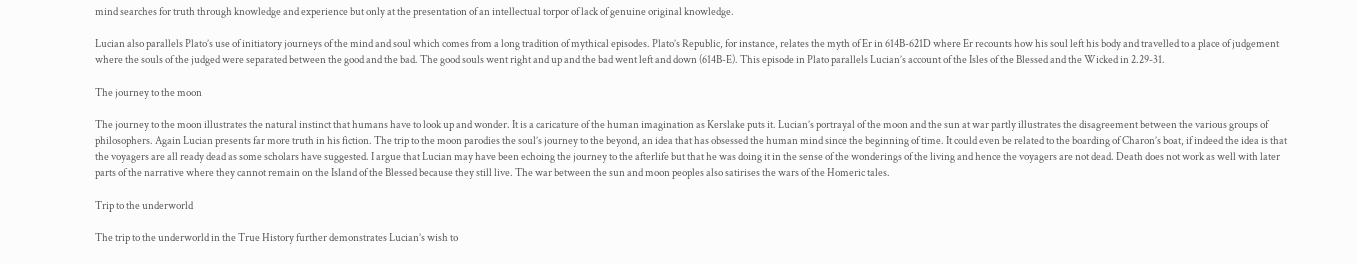mind searches for truth through knowledge and experience but only at the presentation of an intellectual torpor of lack of genuine original knowledge.

Lucian also parallels Plato’s use of initiatory journeys of the mind and soul which comes from a long tradition of mythical episodes. Plato’s Republic, for instance, relates the myth of Er in 614B-621D where Er recounts how his soul left his body and travelled to a place of judgement where the souls of the judged were separated between the good and the bad. The good souls went right and up and the bad went left and down (614B-E). This episode in Plato parallels Lucian’s account of the Isles of the Blessed and the Wicked in 2.29-31.

The journey to the moon

The journey to the moon illustrates the natural instinct that humans have to look up and wonder. It is a caricature of the human imagination as Kerslake puts it. Lucian’s portrayal of the moon and the sun at war partly illustrates the disagreement between the various groups of philosophers. Again Lucian presents far more truth in his fiction. The trip to the moon parodies the soul’s journey to the beyond, an idea that has obsessed the human mind since the beginning of time. It could even be related to the boarding of Charon’s boat, if indeed the idea is that the voyagers are all ready dead as some scholars have suggested. I argue that Lucian may have been echoing the journey to the afterlife but that he was doing it in the sense of the wonderings of the living and hence the voyagers are not dead. Death does not work as well with later parts of the narrative where they cannot remain on the Island of the Blessed because they still live. The war between the sun and moon peoples also satirises the wars of the Homeric tales.

Trip to the underworld

The trip to the underworld in the True History further demonstrates Lucian’s wish to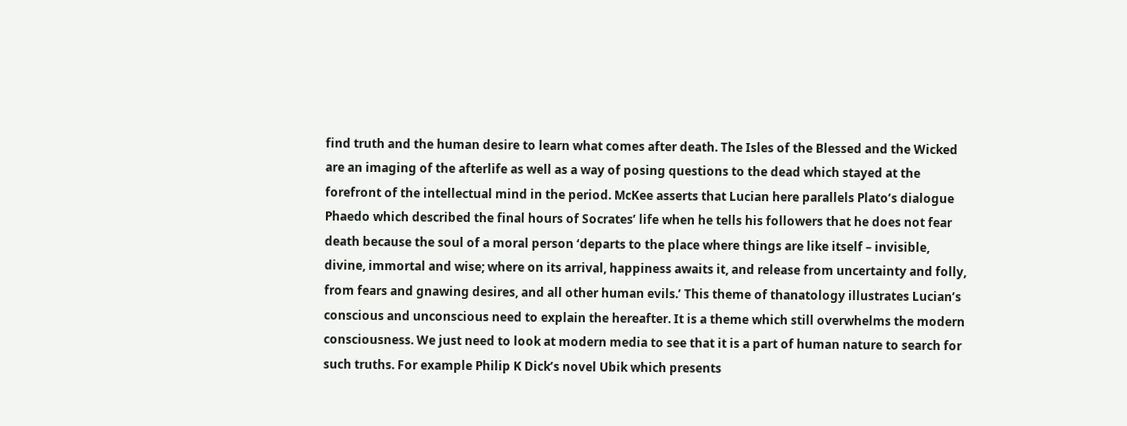find truth and the human desire to learn what comes after death. The Isles of the Blessed and the Wicked are an imaging of the afterlife as well as a way of posing questions to the dead which stayed at the forefront of the intellectual mind in the period. McKee asserts that Lucian here parallels Plato’s dialogue Phaedo which described the final hours of Socrates’ life when he tells his followers that he does not fear death because the soul of a moral person ‘departs to the place where things are like itself – invisible, divine, immortal and wise; where on its arrival, happiness awaits it, and release from uncertainty and folly, from fears and gnawing desires, and all other human evils.’ This theme of thanatology illustrates Lucian’s conscious and unconscious need to explain the hereafter. It is a theme which still overwhelms the modern consciousness. We just need to look at modern media to see that it is a part of human nature to search for such truths. For example Philip K Dick’s novel Ubik which presents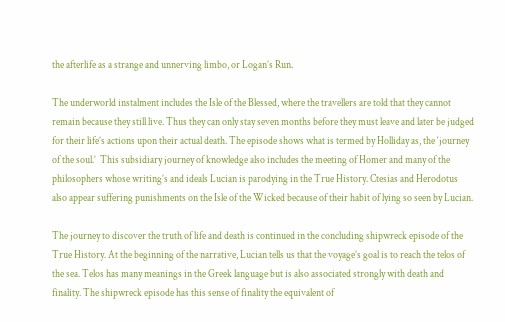the afterlife as a strange and unnerving limbo, or Logan’s Run.

The underworld instalment includes the Isle of the Blessed, where the travellers are told that they cannot remain because they still live. Thus they can only stay seven months before they must leave and later be judged for their life’s actions upon their actual death. The episode shows what is termed by Holliday as, the ‘journey of the soul.’  This subsidiary journey of knowledge also includes the meeting of Homer and many of the philosophers whose writing’s and ideals Lucian is parodying in the True History. Ctesias and Herodotus also appear suffering punishments on the Isle of the Wicked because of their habit of lying so seen by Lucian.

The journey to discover the truth of life and death is continued in the concluding shipwreck episode of the True History. At the beginning of the narrative, Lucian tells us that the voyage’s goal is to reach the telos of the sea. Telos has many meanings in the Greek language but is also associated strongly with death and finality. The shipwreck episode has this sense of finality the equivalent of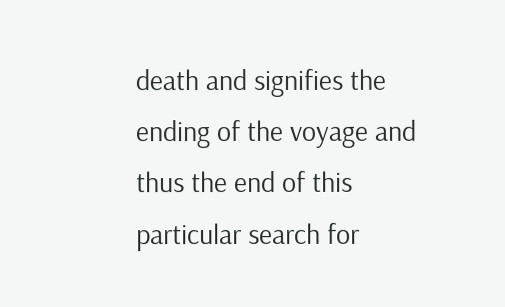death and signifies the ending of the voyage and thus the end of this particular search for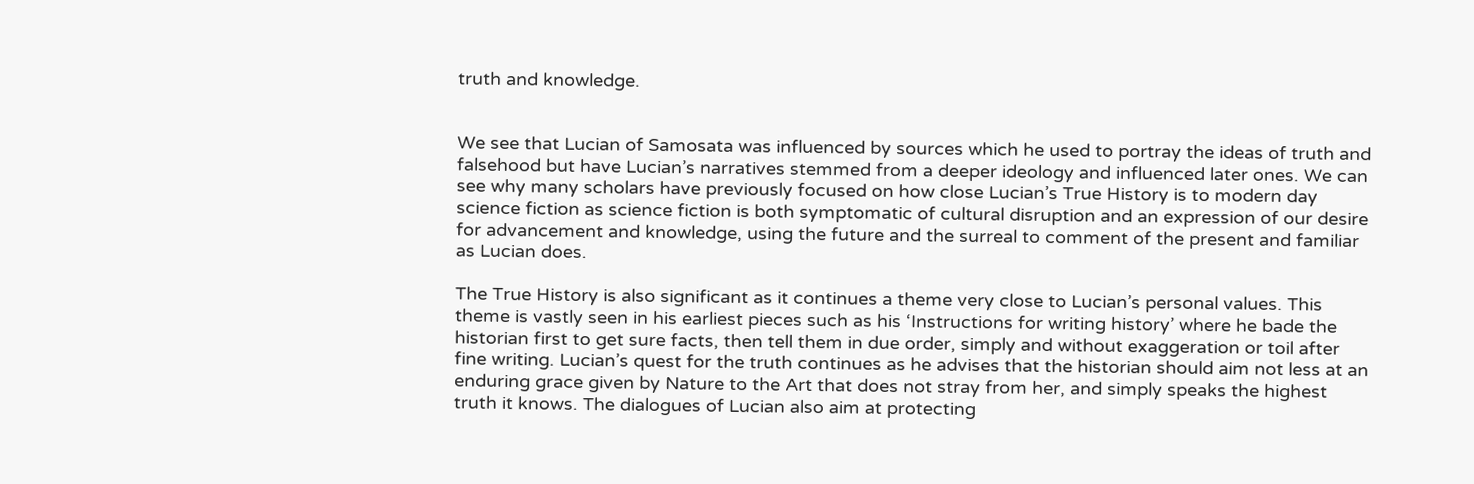truth and knowledge.


We see that Lucian of Samosata was influenced by sources which he used to portray the ideas of truth and falsehood but have Lucian’s narratives stemmed from a deeper ideology and influenced later ones. We can see why many scholars have previously focused on how close Lucian’s True History is to modern day science fiction as science fiction is both symptomatic of cultural disruption and an expression of our desire for advancement and knowledge, using the future and the surreal to comment of the present and familiar as Lucian does.

The True History is also significant as it continues a theme very close to Lucian’s personal values. This theme is vastly seen in his earliest pieces such as his ‘Instructions for writing history’ where he bade the historian first to get sure facts, then tell them in due order, simply and without exaggeration or toil after fine writing. Lucian’s quest for the truth continues as he advises that the historian should aim not less at an enduring grace given by Nature to the Art that does not stray from her, and simply speaks the highest truth it knows. The dialogues of Lucian also aim at protecting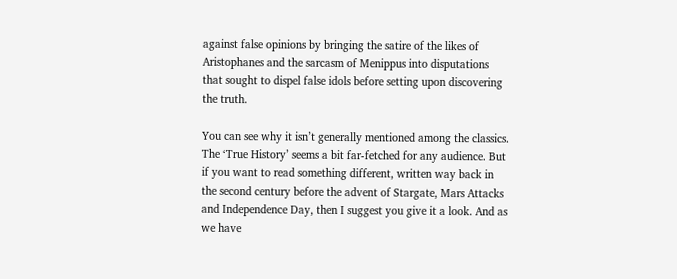against false opinions by bringing the satire of the likes of Aristophanes and the sarcasm of Menippus into disputations that sought to dispel false idols before setting upon discovering the truth.

You can see why it isn’t generally mentioned among the classics. The ‘True History’ seems a bit far-fetched for any audience. But if you want to read something different, written way back in the second century before the advent of Stargate, Mars Attacks and Independence Day, then I suggest you give it a look. And as we have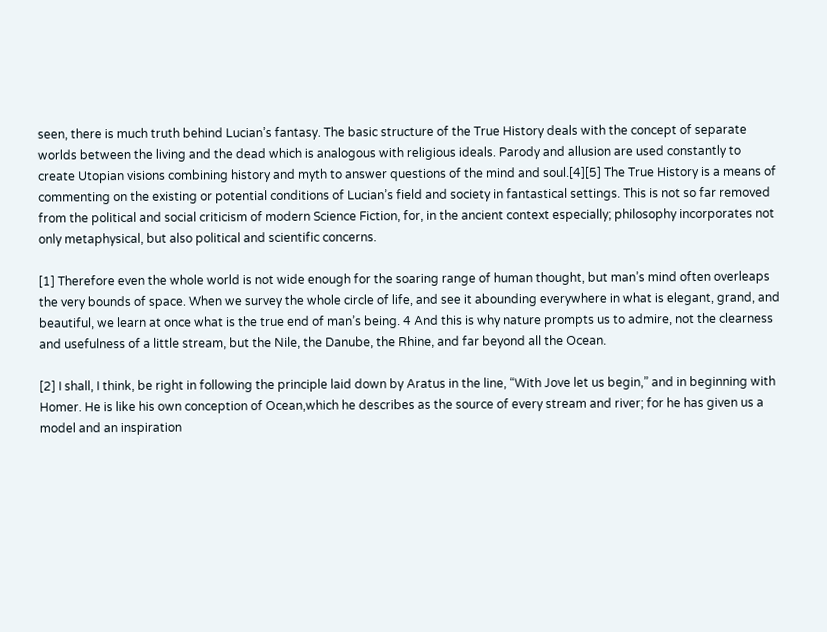seen, there is much truth behind Lucian’s fantasy. The basic structure of the True History deals with the concept of separate worlds between the living and the dead which is analogous with religious ideals. Parody and allusion are used constantly to create Utopian visions combining history and myth to answer questions of the mind and soul.[4][5] The True History is a means of commenting on the existing or potential conditions of Lucian’s field and society in fantastical settings. This is not so far removed from the political and social criticism of modern Science Fiction, for, in the ancient context especially; philosophy incorporates not only metaphysical, but also political and scientific concerns.

[1] Therefore even the whole world is not wide enough for the soaring range of human thought, but man’s mind often overleaps the very bounds of space. When we survey the whole circle of life, and see it abounding everywhere in what is elegant, grand, and beautiful, we learn at once what is the true end of man’s being. 4 And this is why nature prompts us to admire, not the clearness and usefulness of a little stream, but the Nile, the Danube, the Rhine, and far beyond all the Ocean.

[2] I shall, I think, be right in following the principle laid down by Aratus in the line, “With Jove let us begin,” and in beginning with Homer. He is like his own conception of Ocean,which he describes as the source of every stream and river; for he has given us a model and an inspiration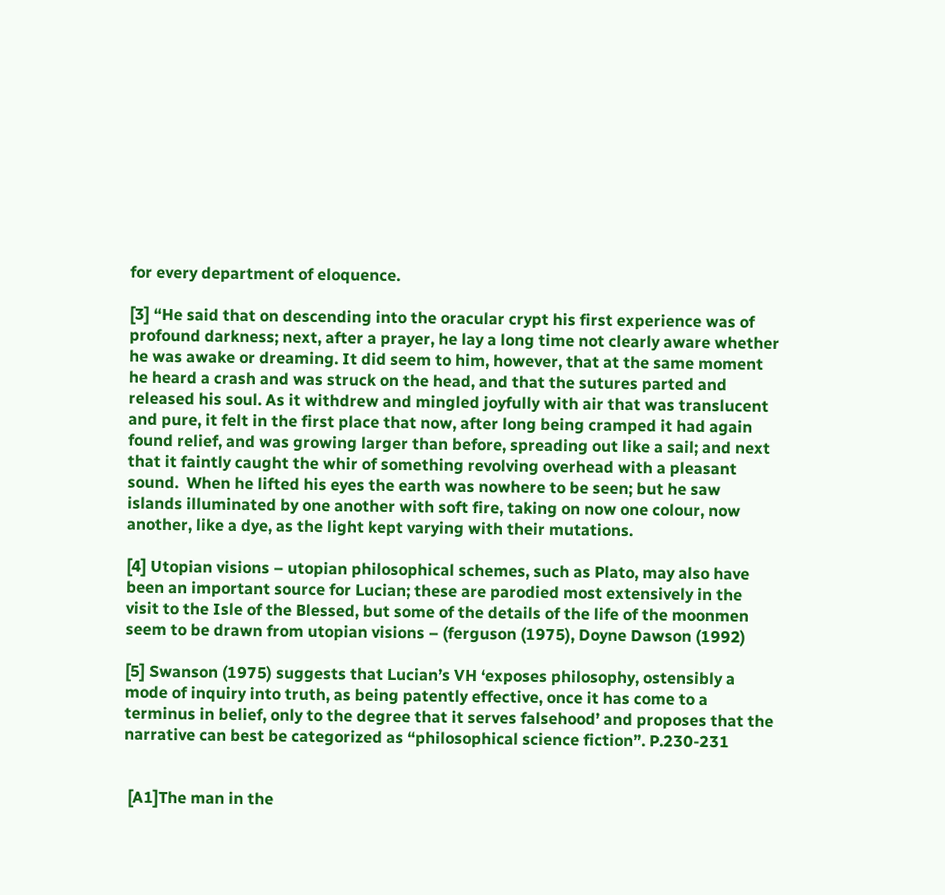for every department of eloquence.

[3] “He said that on descending into the oracular crypt his first experience was of profound darkness; next, after a prayer, he lay a long time not clearly aware whether he was awake or dreaming. It did seem to him, however, that at the same moment he heard a crash and was struck on the head, and that the sutures parted and released his soul. As it withdrew and mingled joyfully with air that was translucent and pure, it felt in the first place that now, after long being cramped it had again found relief, and was growing larger than before, spreading out like a sail; and next that it faintly caught the whir of something revolving overhead with a pleasant sound.  When he lifted his eyes the earth was nowhere to be seen; but he saw islands illuminated by one another with soft fire, taking on now one colour, now another, like a dye, as the light kept varying with their mutations.

[4] Utopian visions – utopian philosophical schemes, such as Plato, may also have been an important source for Lucian; these are parodied most extensively in the visit to the Isle of the Blessed, but some of the details of the life of the moonmen seem to be drawn from utopian visions – (ferguson (1975), Doyne Dawson (1992)

[5] Swanson (1975) suggests that Lucian’s VH ‘exposes philosophy, ostensibly a mode of inquiry into truth, as being patently effective, once it has come to a terminus in belief, only to the degree that it serves falsehood’ and proposes that the narrative can best be categorized as “philosophical science fiction”. P.230-231


 [A1]The man in the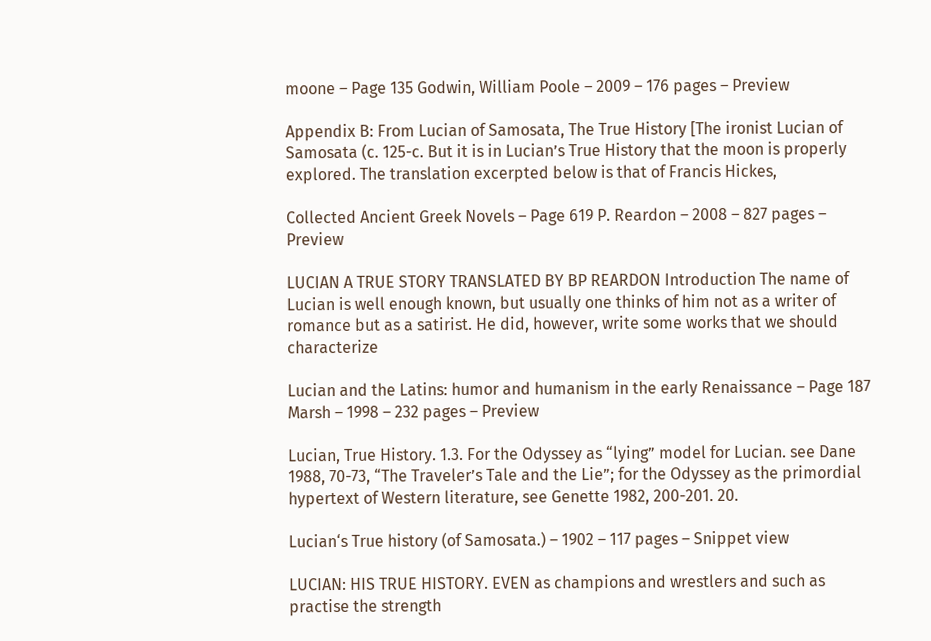moone – Page 135 Godwin, William Poole – 2009 – 176 pages – Preview

Appendix B: From Lucian of Samosata, The True History [The ironist Lucian of Samosata (c. 125-c. But it is in Lucian’s True History that the moon is properly explored. The translation excerpted below is that of Francis Hickes,

Collected Ancient Greek Novels – Page 619 P. Reardon – 2008 – 827 pages – Preview

LUCIAN A TRUE STORY TRANSLATED BY BP REARDON Introduction The name of Lucian is well enough known, but usually one thinks of him not as a writer of romance but as a satirist. He did, however, write some works that we should characterize

Lucian and the Latins: humor and humanism in the early Renaissance – Page 187 Marsh – 1998 – 232 pages – Preview

Lucian, True History. 1.3. For the Odyssey as “lying” model for Lucian. see Dane 1988, 70-73, “The Traveler’s Tale and the Lie”; for the Odyssey as the primordial hypertext of Western literature, see Genette 1982, 200-201. 20.

Lucian‘s True history (of Samosata.) – 1902 – 117 pages – Snippet view

LUCIAN: HIS TRUE HISTORY. EVEN as champions and wrestlers and such as practise the strength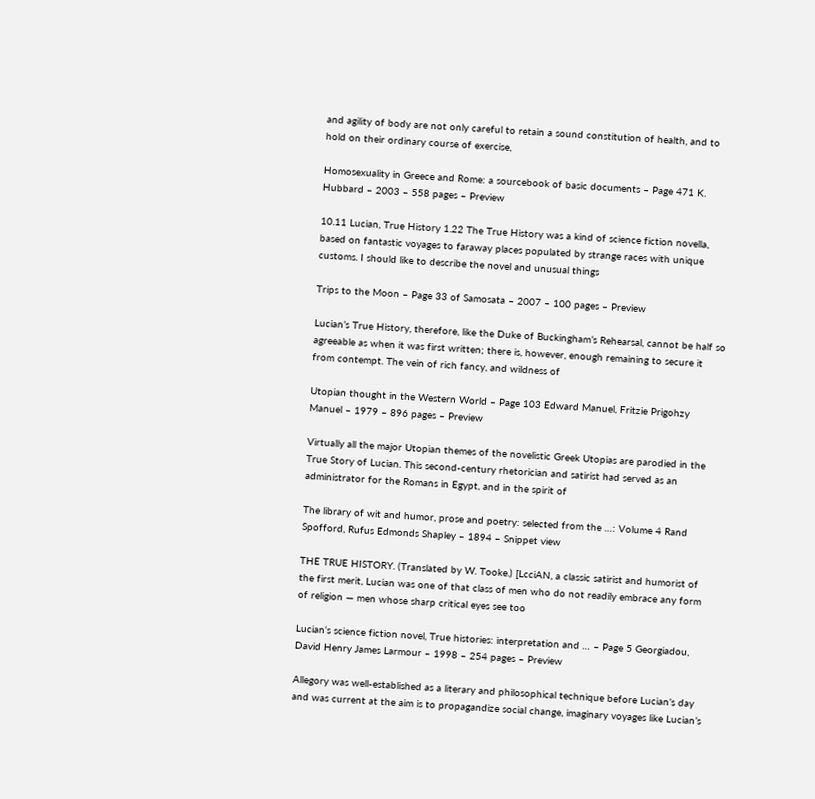and agility of body are not only careful to retain a sound constitution of health, and to hold on their ordinary course of exercise,

Homosexuality in Greece and Rome: a sourcebook of basic documents – Page 471 K. Hubbard – 2003 – 558 pages – Preview

10.11 Lucian, True History 1.22 The True History was a kind of science fiction novella, based on fantastic voyages to faraway places populated by strange races with unique customs. I should like to describe the novel and unusual things

Trips to the Moon – Page 33 of Samosata – 2007 – 100 pages – Preview

Lucian’s True History, therefore, like the Duke of Buckingham’s Rehearsal, cannot be half so agreeable as when it was first written; there is, however, enough remaining to secure it from contempt. The vein of rich fancy, and wildness of

Utopian thought in the Western World – Page 103 Edward Manuel, Fritzie Prigohzy Manuel – 1979 – 896 pages – Preview

Virtually all the major Utopian themes of the novelistic Greek Utopias are parodied in the True Story of Lucian. This second-century rhetorician and satirist had served as an administrator for the Romans in Egypt, and in the spirit of

The library of wit and humor, prose and poetry: selected from the …: Volume 4 Rand Spofford, Rufus Edmonds Shapley – 1894 – Snippet view

THE TRUE HISTORY. (Translated by W. Tooke.) [LcciAN, a classic satirist and humorist of the first merit, Lucian was one of that class of men who do not readily embrace any form of religion — men whose sharp critical eyes see too

Lucian‘s science fiction novel, True histories: interpretation and … – Page 5 Georgiadou, David Henry James Larmour – 1998 – 254 pages – Preview

Allegory was well-established as a literary and philosophical technique before Lucian’s day and was current at the aim is to propagandize social change, imaginary voyages like Lucian’s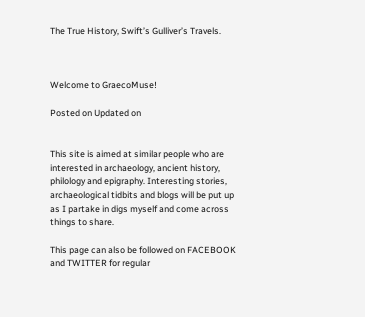The True History, Swift’s Gulliver’s Travels.



Welcome to GraecoMuse!

Posted on Updated on


This site is aimed at similar people who are interested in archaeology, ancient history, philology and epigraphy. Interesting stories, archaeological tidbits and blogs will be put up as I partake in digs myself and come across things to share.

This page can also be followed on FACEBOOK and TWITTER for regular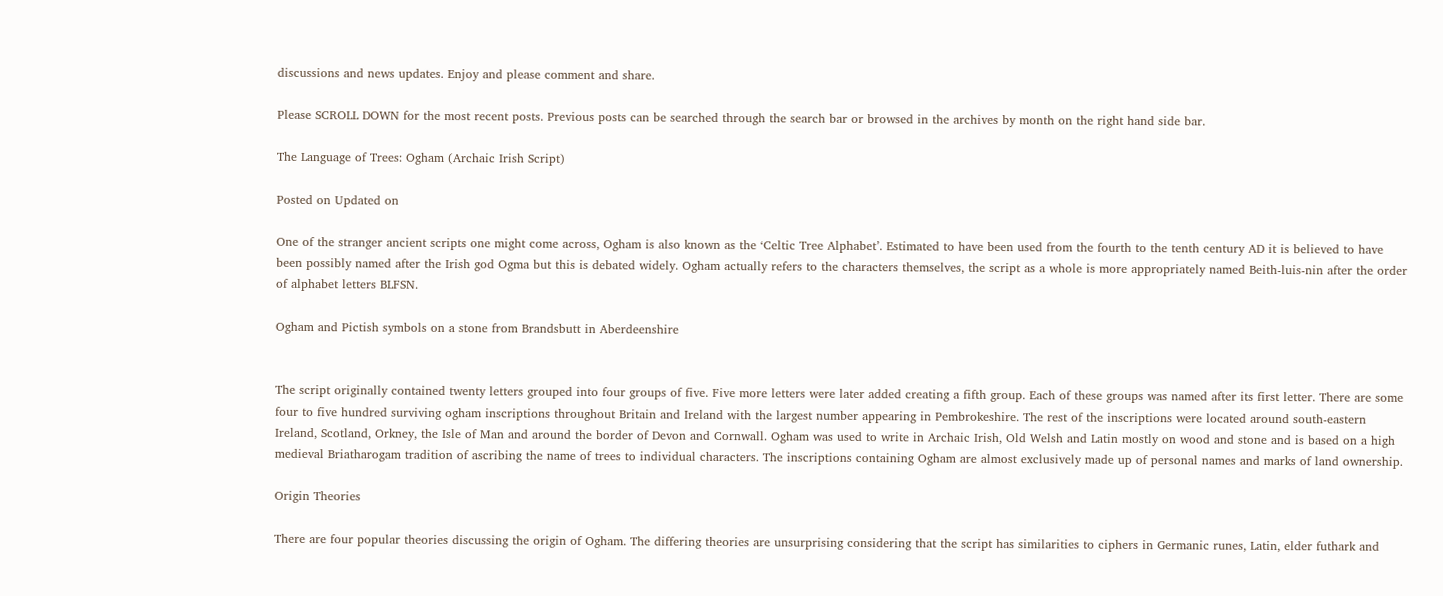discussions and news updates. Enjoy and please comment and share.

Please SCROLL DOWN for the most recent posts. Previous posts can be searched through the search bar or browsed in the archives by month on the right hand side bar.

The Language of Trees: Ogham (Archaic Irish Script)

Posted on Updated on

One of the stranger ancient scripts one might come across, Ogham is also known as the ‘Celtic Tree Alphabet’. Estimated to have been used from the fourth to the tenth century AD it is believed to have been possibly named after the Irish god Ogma but this is debated widely. Ogham actually refers to the characters themselves, the script as a whole is more appropriately named Beith-luis-nin after the order of alphabet letters BLFSN.

Ogham and Pictish symbols on a stone from Brandsbutt in Aberdeenshire


The script originally contained twenty letters grouped into four groups of five. Five more letters were later added creating a fifth group. Each of these groups was named after its first letter. There are some four to five hundred surviving ogham inscriptions throughout Britain and Ireland with the largest number appearing in Pembrokeshire. The rest of the inscriptions were located around south-eastern Ireland, Scotland, Orkney, the Isle of Man and around the border of Devon and Cornwall. Ogham was used to write in Archaic Irish, Old Welsh and Latin mostly on wood and stone and is based on a high medieval Briatharogam tradition of ascribing the name of trees to individual characters. The inscriptions containing Ogham are almost exclusively made up of personal names and marks of land ownership.

Origin Theories

There are four popular theories discussing the origin of Ogham. The differing theories are unsurprising considering that the script has similarities to ciphers in Germanic runes, Latin, elder futhark and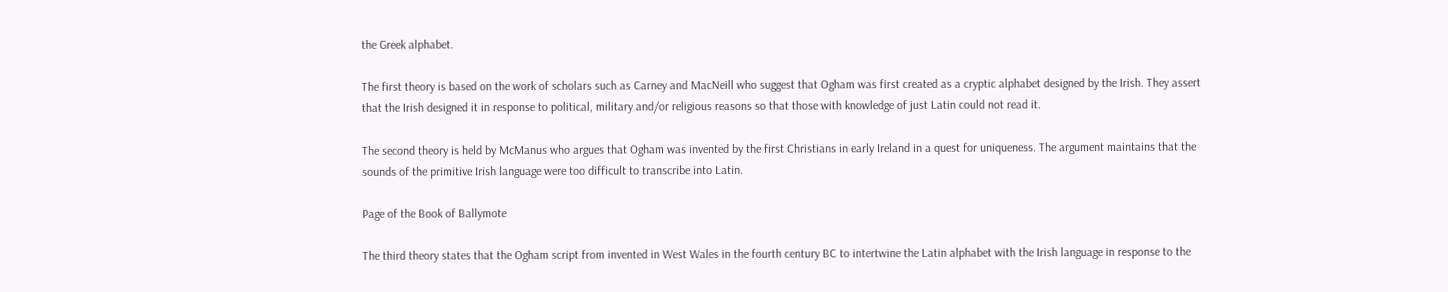the Greek alphabet.

The first theory is based on the work of scholars such as Carney and MacNeill who suggest that Ogham was first created as a cryptic alphabet designed by the Irish. They assert that the Irish designed it in response to political, military and/or religious reasons so that those with knowledge of just Latin could not read it.

The second theory is held by McManus who argues that Ogham was invented by the first Christians in early Ireland in a quest for uniqueness. The argument maintains that the sounds of the primitive Irish language were too difficult to transcribe into Latin.

Page of the Book of Ballymote

The third theory states that the Ogham script from invented in West Wales in the fourth century BC to intertwine the Latin alphabet with the Irish language in response to the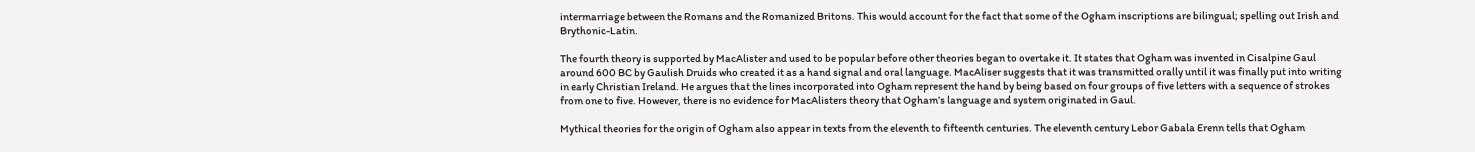intermarriage between the Romans and the Romanized Britons. This would account for the fact that some of the Ogham inscriptions are bilingual; spelling out Irish and Brythonic-Latin.

The fourth theory is supported by MacAlister and used to be popular before other theories began to overtake it. It states that Ogham was invented in Cisalpine Gaul around 600 BC by Gaulish Druids who created it as a hand signal and oral language. MacAliser suggests that it was transmitted orally until it was finally put into writing in early Christian Ireland. He argues that the lines incorporated into Ogham represent the hand by being based on four groups of five letters with a sequence of strokes from one to five. However, there is no evidence for MacAlisters theory that Ogham’s language and system originated in Gaul.

Mythical theories for the origin of Ogham also appear in texts from the eleventh to fifteenth centuries. The eleventh century Lebor Gabala Erenn tells that Ogham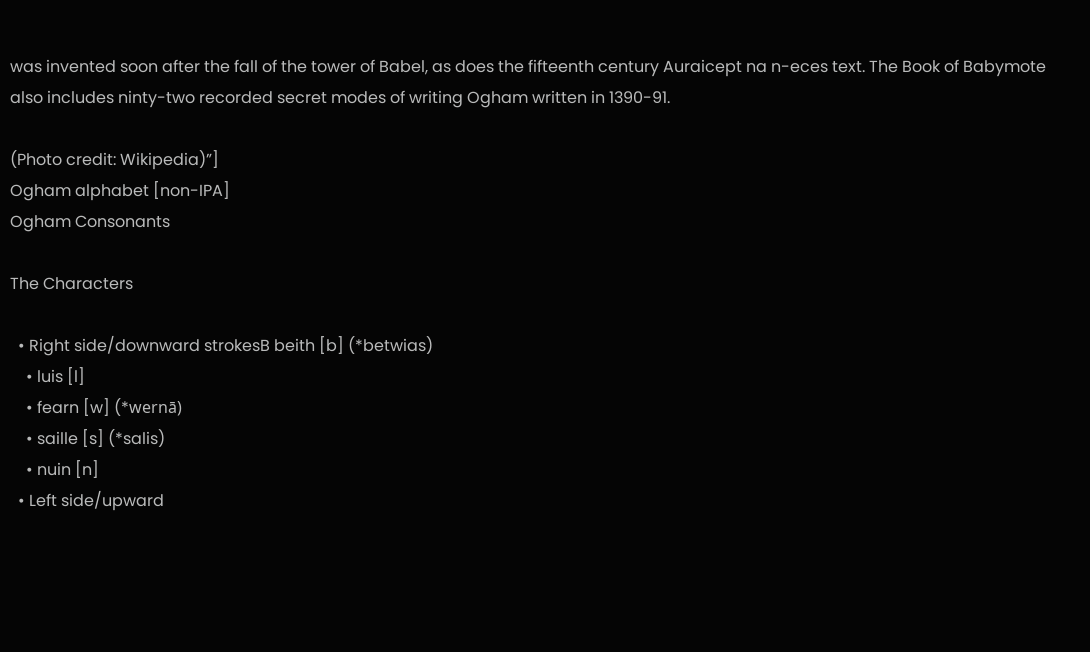was invented soon after the fall of the tower of Babel, as does the fifteenth century Auraicept na n-eces text. The Book of Babymote also includes ninty-two recorded secret modes of writing Ogham written in 1390-91.

(Photo credit: Wikipedia)”]
Ogham alphabet [non-IPA]
Ogham Consonants

The Characters

  • Right side/downward strokesB beith [b] (*betwias)
    • luis [l]
    • fearn [w] (*wernā)
    • saille [s] (*salis)
    • nuin [n]
  • Left side/upward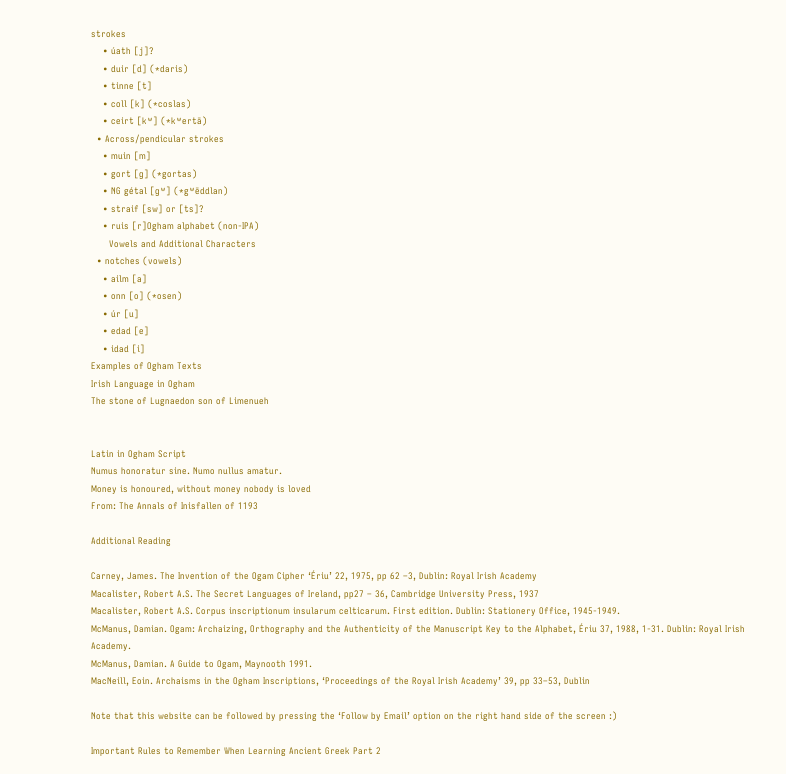strokes
    • úath [j]?
    • duir [d] (*daris)
    • tinne [t]
    • coll [k] (*coslas)
    • ceirt [kʷ] (*kʷertā)
  • Across/pendicular strokes
    • muin [m]
    • gort [ɡ] (*gortas)
    • NG gétal [ɡʷ] (*gʷēddlan)
    • straif [sw] or [ts]?
    • ruis [r]Ogham alphabet (non-IPA)
      Vowels and Additional Characters
  • notches (vowels)
    • ailm [a]
    • onn [o] (*osen)
    • úr [u]
    • edad [e]
    • idad [i]
Examples of Ogham Texts
Irish Language in Ogham
The stone of Lugnaedon son of Limenueh


Latin in Ogham Script
Numus honoratur sine. Numo nullus amatur.
Money is honoured, without money nobody is loved
From: The Annals of Inisfallen of 1193

Additional Reading

Carney, James. The Invention of the Ogam Cipher ‘Ériu’ 22, 1975, pp 62 –3, Dublin: Royal Irish Academy
Macalister, Robert A.S. The Secret Languages of Ireland, pp27 – 36, Cambridge University Press, 1937
Macalister, Robert A.S. Corpus inscriptionum insularum celticarum. First edition. Dublin: Stationery Office, 1945-1949.
McManus, Damian. Ogam: Archaizing, Orthography and the Authenticity of the Manuscript Key to the Alphabet, Ériu 37, 1988, 1-31. Dublin: Royal Irish Academy.
McManus, Damian. A Guide to Ogam, Maynooth 1991.
MacNeill, Eoin. Archaisms in the Ogham Inscriptions, ‘Proceedings of the Royal Irish Academy’ 39, pp 33–53, Dublin

Note that this website can be followed by pressing the ‘Follow by Email’ option on the right hand side of the screen :)

Important Rules to Remember When Learning Ancient Greek Part 2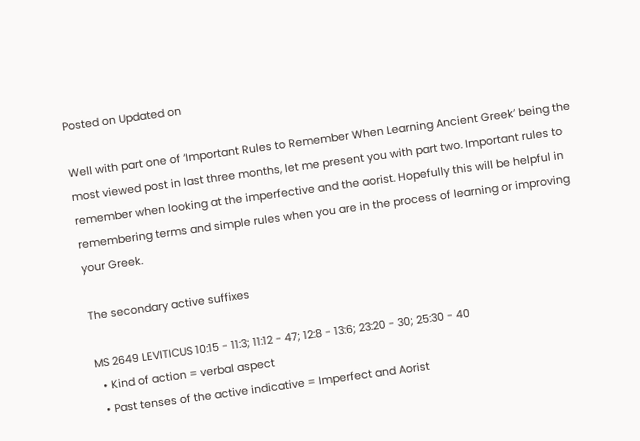Posted on Updated on

Well with part one of ‘Important Rules to Remember When Learning Ancient Greek’ being the most viewed post in last three months, let me present you with part two. Important rules to remember when looking at the imperfective and the aorist. Hopefully this will be helpful in remembering terms and simple rules when you are in the process of learning or improving your Greek.

The secondary active suffixes

MS 2649 LEVITICUS 10:15 - 11:3; 11:12 - 47; 12:8 - 13:6; 23:20 - 30; 25:30 - 40
  • Kind of action = verbal aspect
  • Past tenses of the active indicative = Imperfect and Aorist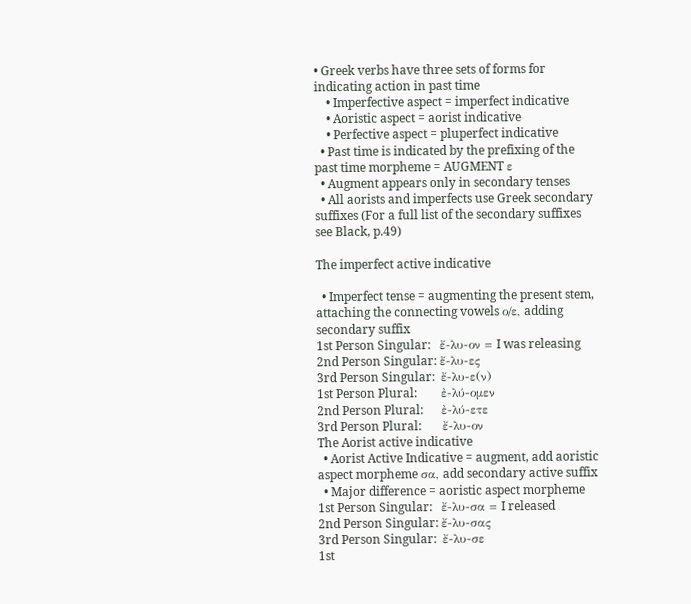• Greek verbs have three sets of forms for indicating action in past time
    • Imperfective aspect = imperfect indicative
    • Aoristic aspect = aorist indicative
    • Perfective aspect = pluperfect indicative
  • Past time is indicated by the prefixing of the past time morpheme = AUGMENT ε
  • Augment appears only in secondary tenses
  • All aorists and imperfects use Greek secondary suffixes (For a full list of the secondary suffixes see Black, p.49)

The imperfect active indicative

  • Imperfect tense = augmenting the present stem, attaching the connecting vowels ο/ε, adding secondary suffix
1st Person Singular:   ἔ-λυ-ον = I was releasing
2nd Person Singular: ἔ-λυ-ες
3rd Person Singular:  ἔ-λυ-ε(ν)
1st Person Plural:        ἐ-λύ-ομεν
2nd Person Plural:      ἐ-λύ-ετε
3rd Person Plural:       ἔ-λυ-ον
The Aorist active indicative
  • Aorist Active Indicative = augment, add aoristic aspect morpheme σα, add secondary active suffix
  • Major difference = aoristic aspect morpheme
1st Person Singular:   ἔ-λυ-σα = I released
2nd Person Singular: ἔ-λυ-σας
3rd Person Singular:  ἔ-λυ-σε
1st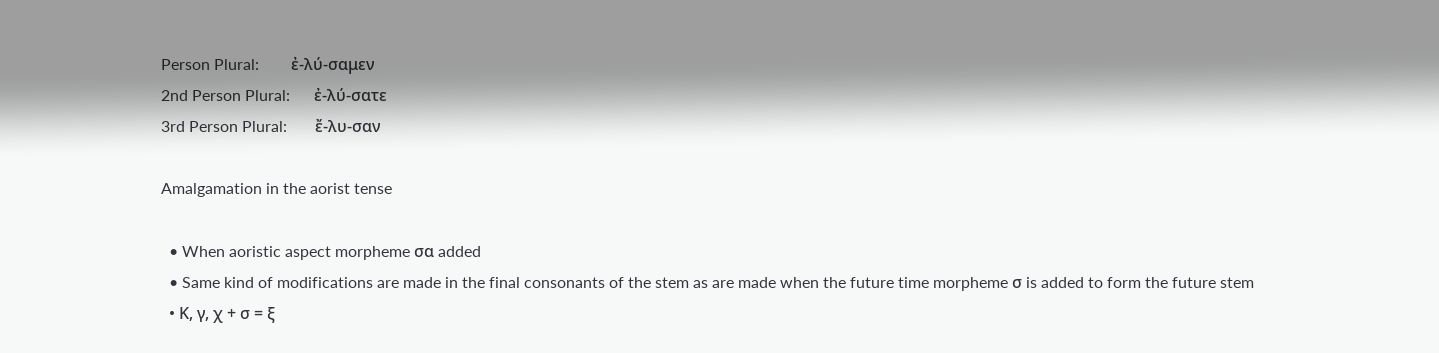Person Plural:        ἐ-λύ-σαμεν
2nd Person Plural:      ἐ-λύ-σατε
3rd Person Plural:       ἔ-λυ-σαν

Amalgamation in the aorist tense

  • When aoristic aspect morpheme σα added
  • Same kind of modifications are made in the final consonants of the stem as are made when the future time morpheme σ is added to form the future stem
  • Κ, γ, χ + σ = ξ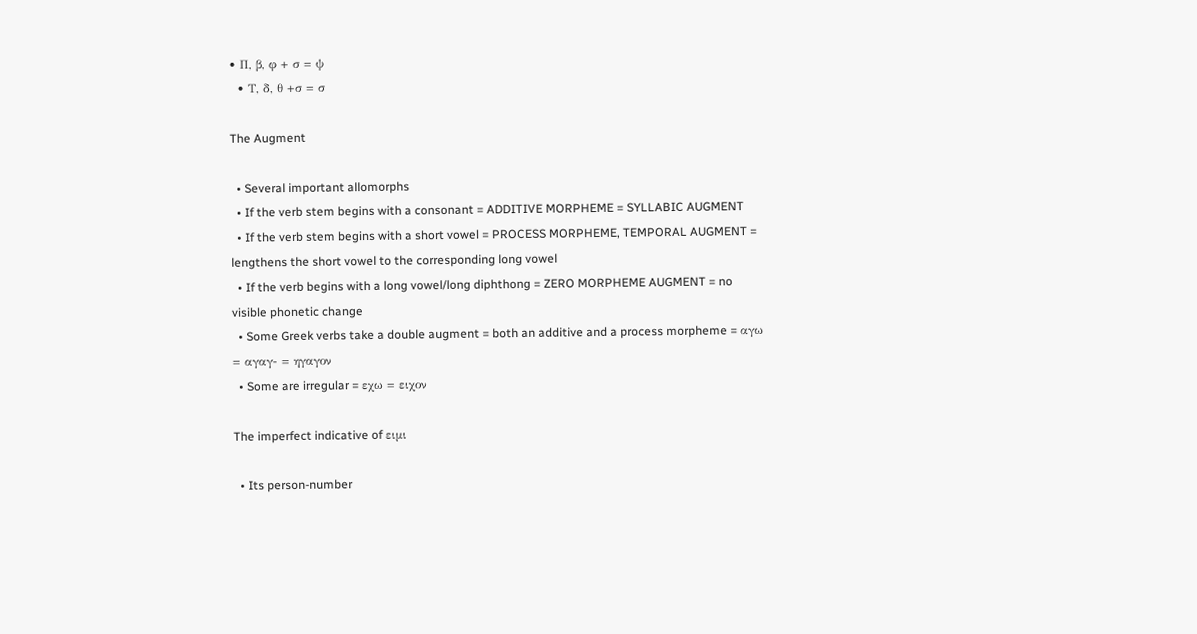• Π, β, φ + σ = ψ
  • Τ, δ, θ +σ = σ

The Augment

  • Several important allomorphs
  • If the verb stem begins with a consonant = ADDITIVE MORPHEME = SYLLABIC AUGMENT
  • If the verb stem begins with a short vowel = PROCESS MORPHEME, TEMPORAL AUGMENT = lengthens the short vowel to the corresponding long vowel
  • If the verb begins with a long vowel/long diphthong = ZERO MORPHEME AUGMENT = no visible phonetic change
  • Some Greek verbs take a double augment = both an additive and a process morpheme = αγω = αγαγ- = ηγαγον
  • Some are irregular = εχω = ειχον

The imperfect indicative of ειμι

  • Its person-number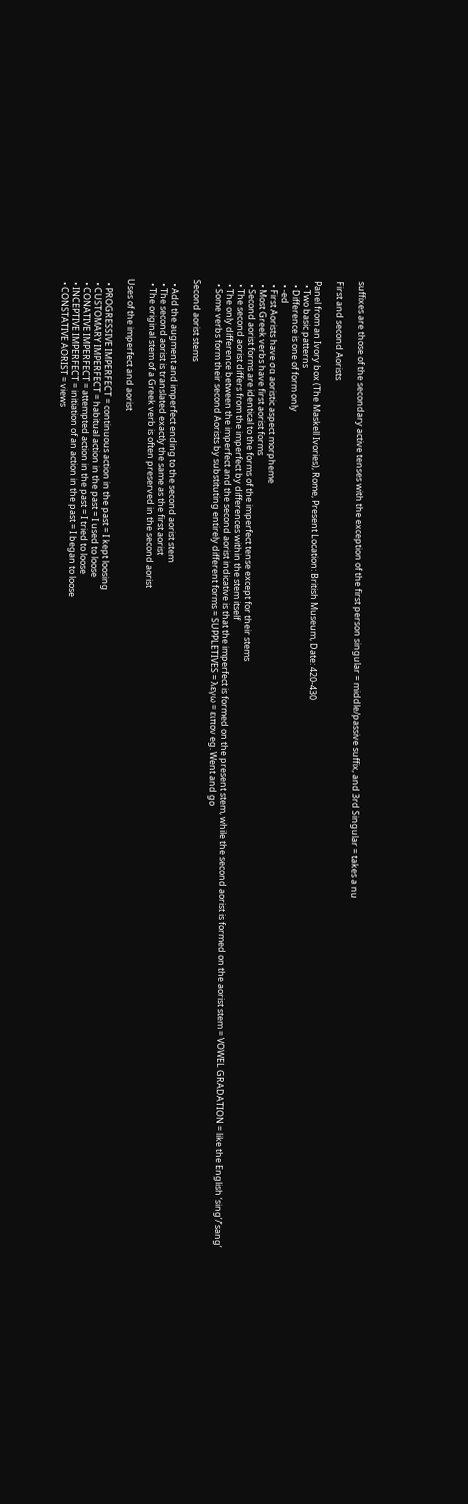suffixes are those of the secondary active tenses with the exception of the first person singular = middle/passive suffix, and 3rd Singular = takes a nu

First and second Aorists

Panel from an Ivory box (The Maskell Ivories), Rome, Present Location: British Museum, Date: 420-430
  • Two basic patterns
  • Difference is one of form only
  • -ed
  • First Aorists have σα aoristic aspect morpheme
  • Most Greek verbs have first aorist forms
  • Second aorist forms are identical to the forms of the imperfect tense except for their stems
  • The second aorist differs from the imperfect by differences within the stem itself
  • The only difference between the imperfect and the second aorist indicative is that the imperfect is formed on the present stem, while the second aorist is formed on the aorist stem = VOWEL GRADATION = like the English ‘sing’/’sang’
  • Some verbs form their second Aorists by substituting entirely different forms = SUPPLETIVES = λεγω = ειπον eg. Went and go

Second aorist stems

  • Add the augment and imperfect ending to the second aorist stem
  • The second aorist is translated exactly the same as the first aorist
  • The original stem of a Greek verb is often preserved in the second aorist

Uses of the imperfect and aorist

  • PROGRESSIVE IMPERFECT = continuous action in the past = I kept loosing
  • CUSTOMARY IMPERFECT = habitual action in the past = I used to loose
  • CONATIVE IMPERFECT = attempted action in the past = I tried to loose
  • INCEPTIVE IMPERFECT = initiation of an action in the past = I began to loose
  • CONSTATIVE AORIST = views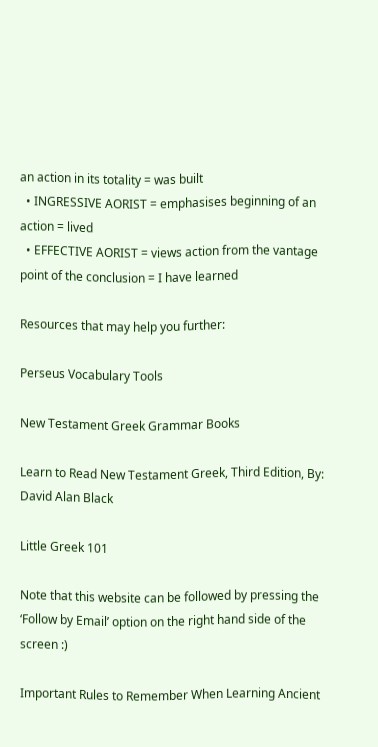an action in its totality = was built
  • INGRESSIVE AORIST = emphasises beginning of an action = lived
  • EFFECTIVE AORIST = views action from the vantage point of the conclusion = I have learned

Resources that may help you further:

Perseus Vocabulary Tools

New Testament Greek Grammar Books

Learn to Read New Testament Greek, Third Edition, By: David Alan Black

Little Greek 101

Note that this website can be followed by pressing the ‘Follow by Email’ option on the right hand side of the screen :)

Important Rules to Remember When Learning Ancient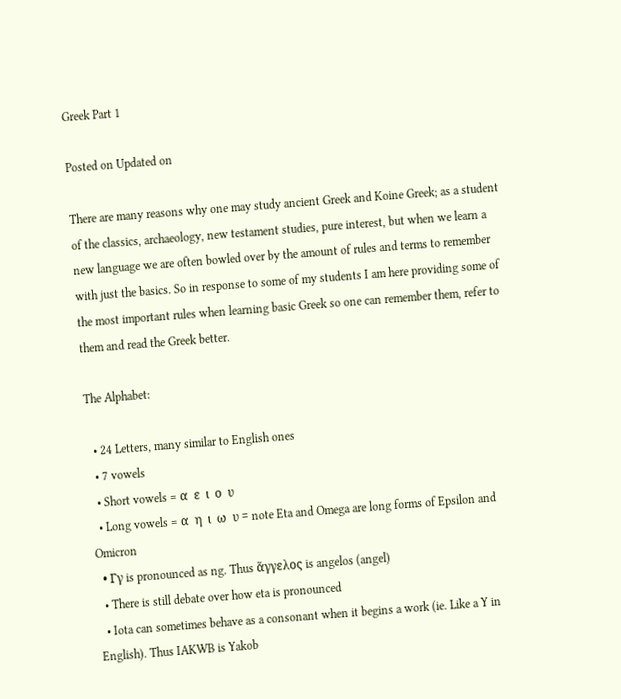Greek Part 1

Posted on Updated on

There are many reasons why one may study ancient Greek and Koine Greek; as a student of the classics, archaeology, new testament studies, pure interest, but when we learn a new language we are often bowled over by the amount of rules and terms to remember with just the basics. So in response to some of my students I am here providing some of the most important rules when learning basic Greek so one can remember them, refer to them and read the Greek better.

The Alphabet:

  • 24 Letters, many similar to English ones
  • 7 vowels
  • Short vowels = α  ε  ι  ο  υ
  • Long vowels = α  η  ι  ω  υ = note Eta and Omega are long forms of Epsilon and Omicron
  • Γγ is pronounced as ng. Thus ἅγγελος is angelos (angel)
  • There is still debate over how eta is pronounced
  • Iota can sometimes behave as a consonant when it begins a work (ie. Like a Y in English). Thus IAKWB is Yakob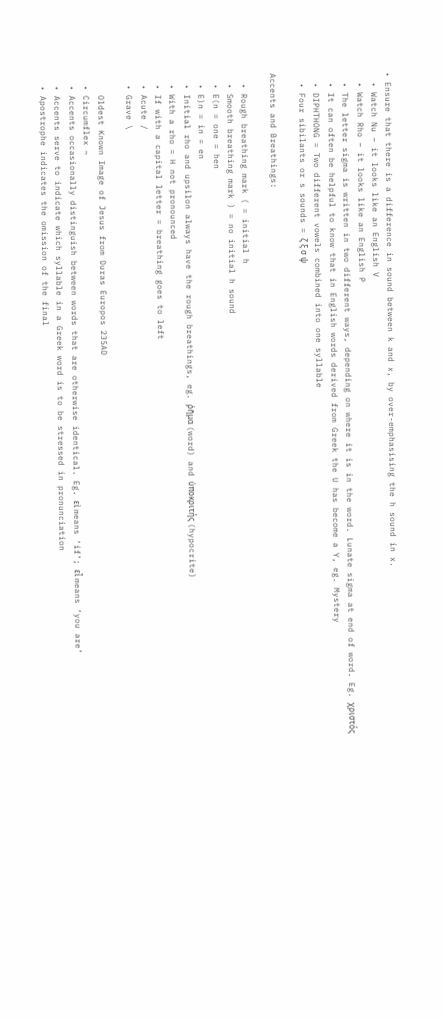• Ensure that there is a difference in sound between k and x, by over-emphasising the h sound in x.
  • Watch Nu – it looks like an English V
  • Watch Rho – it looks like an English P
  • The letter sigma is written in two different ways, depending on where it is in the word. Lunate sigma at end of word. Eg. χριστός
  • It can often be helpful to know that in English words derived from Greek the U has become a Y, eg. Mystery
  • DIPHTHONG = Two different vowels combined into one syllable
  • Four sibilants or s sounds = ζ ξ σ ψ

Accents and Breathings:

  • Rough breathing mark ( = initial h
  • Smooth breathing mark ) = no initial h sound
  • E(n = one = hen
  • E)n = in = en
  • Initial rho and upsilon always have the rough breathings, eg. ῥῆμα (word) and ὑποκριτής (hypocrite)
  • With a rho = H not pronounced
  • If with a capital letter = breathing goes to left
  • Acute /
  • Grave \

    Oldest Known Image of Jesus from Duras Europos 235AD
  • Circumflex ~
  • Accents occasionally distinguish between words that are otherwise identical. Eg. εἰ means ‘if’; εἶ means ‘you are’
  • Accents serve to indicate which syllable in a Greek word is to be stressed in pronunciation
  • Apostrophe indicates the omission of the final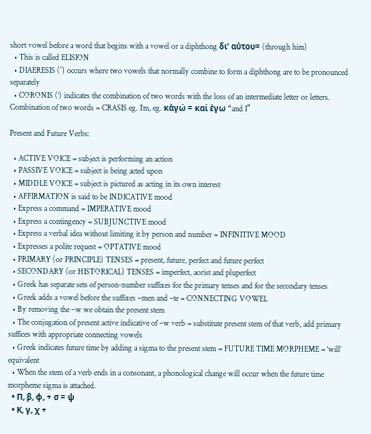short vowel before a word that begins with a vowel or a diphthong δι’ αὐτου= (through him)
  • This is called ELISION
  • DIAERESIS (¨) occurs where two vowels that normally combine to form a diphthong are to be pronounced separately
  • CORONIS (‘) indicates the combination of two words with the loss of an intermediate letter or letters. Combination of two words = CRASIS eg. I’m, eg. κἀγώ = καί ἐγω “and I”

Present and Future Verbs:

  • ACTIVE VOICE = subject is performing an action
  • PASSIVE VOICE = subject is being acted upon
  • MIDDLE VOICE = subject is pictured as acting in its own interest
  • AFFIRMATION is said to be INDICATIVE mood
  • Express a command = IMPERATIVE mood
  • Express a contingency = SUBJUNCTIVE mood
  • Express a verbal idea without limiting it by person and number = INFINITIVE MOOD
  • Expresses a polite request = OPTATIVE mood
  • PRIMARY (or PRINCIPLE) TENSES = present, future, perfect and future perfect
  • SECONDARY (or HISTORICAL) TENSES = imperfect, aorist and pluperfect
  • Greek has separate sets of person-number suffixes for the primary tenses and for the secondary tenses
  • Greek adds a vowel before the suffixes –men and –te = CONNECTING VOWEL
  • By removing the –w we obtain the present stem
  • The conjugation of present active indicative of –w verb = substitute present stem of that verb, add primary suffices with appropriate connecting vowels
  • Greek indicates future time by adding a sigma to the present stem = FUTURE TIME MORPHEME = ‘will’ equivalent
  • When the stem of a verb ends in a consonant, a phonological change will occur when the future time morpheme sigma is attached.
  • Π, β, φ, + σ = ψ
  • Κ, γ, χ +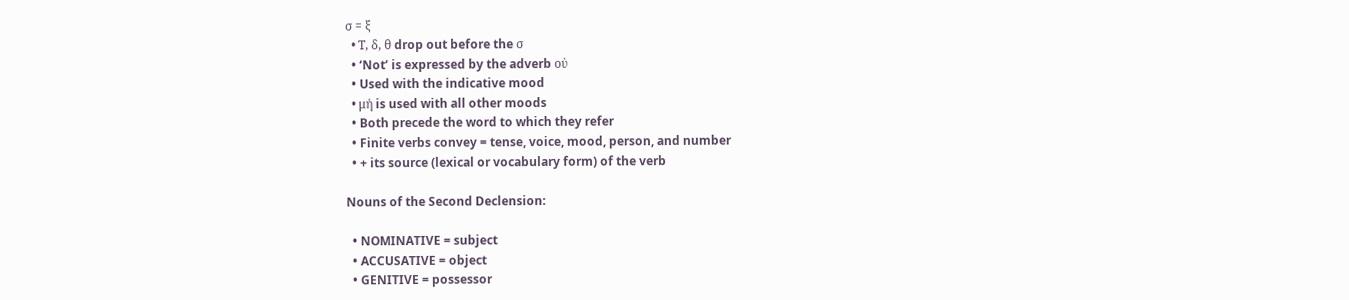σ = ξ
  • Τ, δ, θ drop out before the σ
  • ‘Not’ is expressed by the adverb οὐ
  • Used with the indicative mood
  • μή is used with all other moods
  • Both precede the word to which they refer
  • Finite verbs convey = tense, voice, mood, person, and number
  • + its source (lexical or vocabulary form) of the verb

Nouns of the Second Declension:

  • NOMINATIVE = subject
  • ACCUSATIVE = object
  • GENITIVE = possessor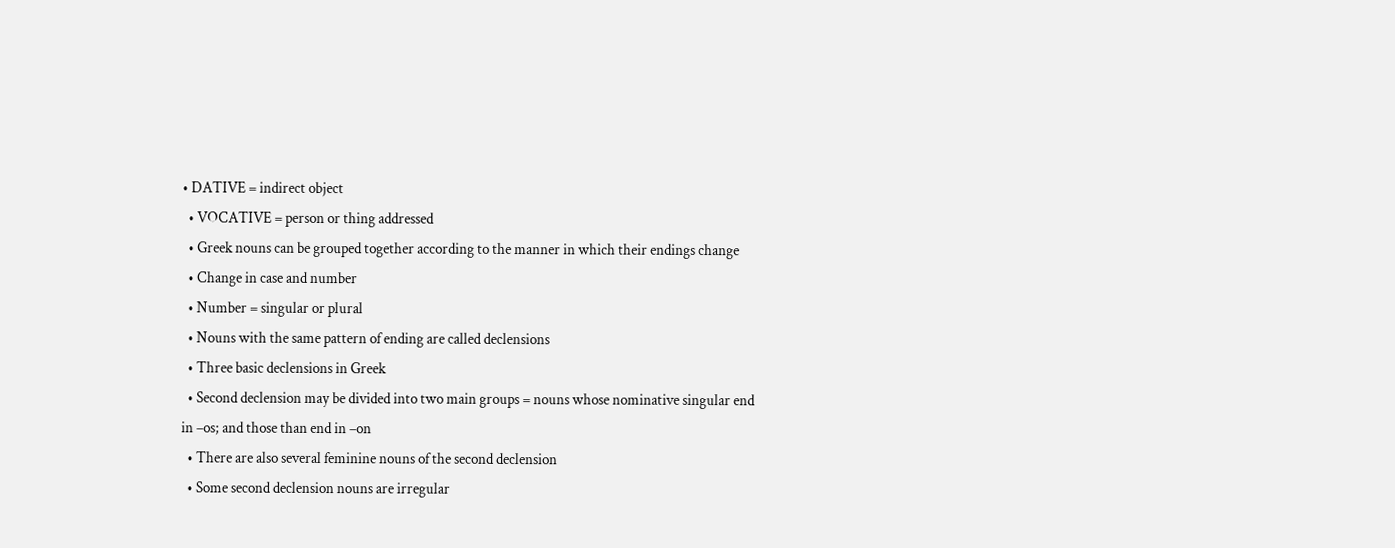• DATIVE = indirect object
  • VOCATIVE = person or thing addressed
  • Greek nouns can be grouped together according to the manner in which their endings change
  • Change in case and number
  • Number = singular or plural
  • Nouns with the same pattern of ending are called declensions
  • Three basic declensions in Greek
  • Second declension may be divided into two main groups = nouns whose nominative singular end in –os; and those than end in –on
  • There are also several feminine nouns of the second declension
  • Some second declension nouns are irregular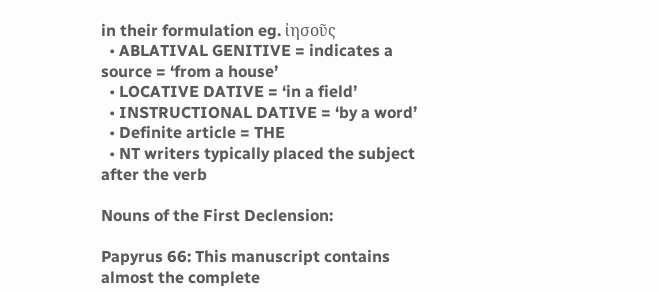in their formulation eg. ἰησοῦς
  • ABLATIVAL GENITIVE = indicates a source = ‘from a house’
  • LOCATIVE DATIVE = ‘in a field’
  • INSTRUCTIONAL DATIVE = ‘by a word’
  • Definite article = THE
  • NT writers typically placed the subject after the verb

Nouns of the First Declension:

Papyrus 66: This manuscript contains almost the complete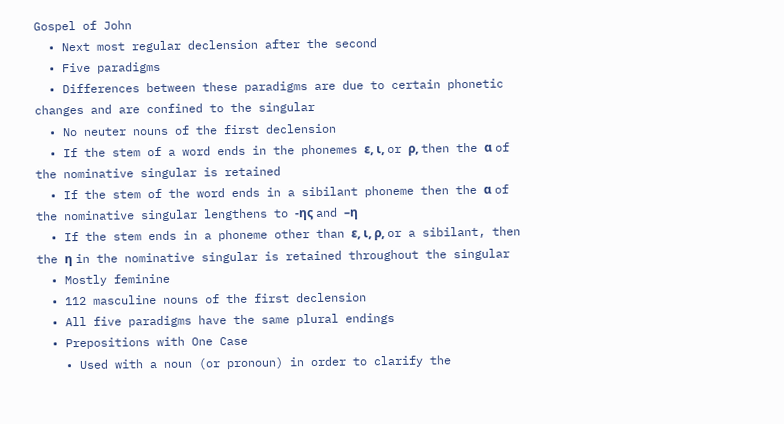Gospel of John
  • Next most regular declension after the second
  • Five paradigms
  • Differences between these paradigms are due to certain phonetic changes and are confined to the singular
  • No neuter nouns of the first declension
  • If the stem of a word ends in the phonemes ε, ι, or ρ, then the α of the nominative singular is retained
  • If the stem of the word ends in a sibilant phoneme then the α of the nominative singular lengthens to -ης and –η
  • If the stem ends in a phoneme other than ε, ι, ρ, or a sibilant, then the η in the nominative singular is retained throughout the singular
  • Mostly feminine
  • 112 masculine nouns of the first declension
  • All five paradigms have the same plural endings
  • Prepositions with One Case
    • Used with a noun (or pronoun) in order to clarify the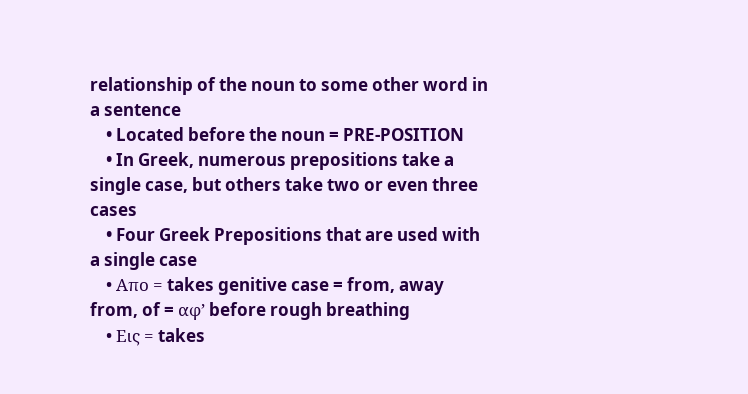relationship of the noun to some other word in a sentence
    • Located before the noun = PRE-POSITION
    • In Greek, numerous prepositions take a single case, but others take two or even three cases
    • Four Greek Prepositions that are used with a single case
    • Απο = takes genitive case = from, away from, of = αφ’ before rough breathing
    • Εις = takes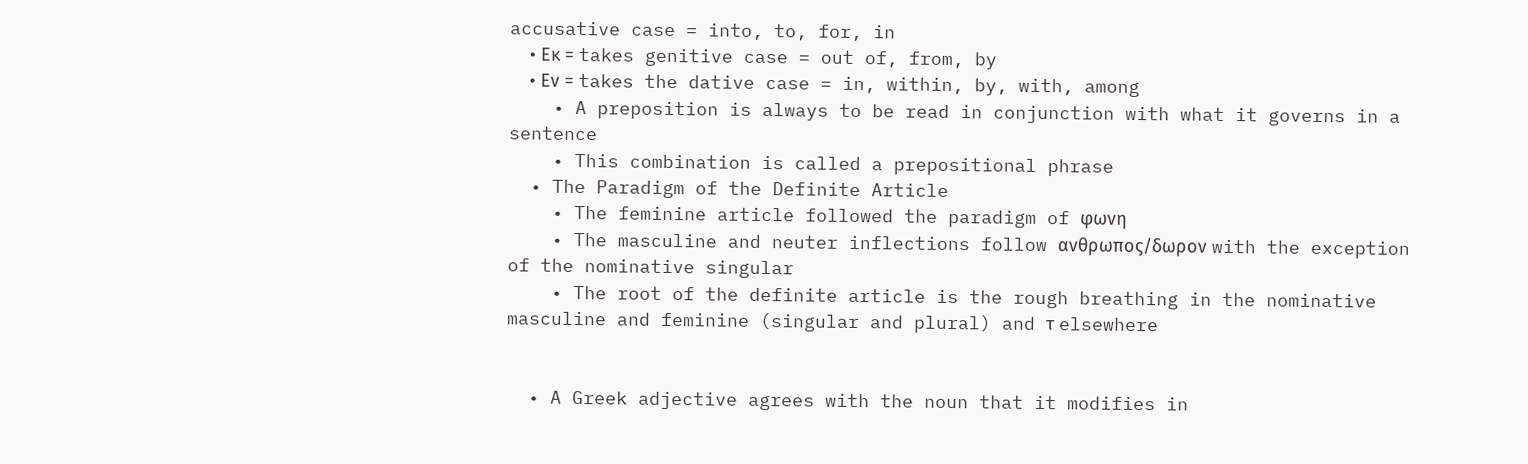accusative case = into, to, for, in
    • Εκ = takes genitive case = out of, from, by
    • Εν = takes the dative case = in, within, by, with, among
    • A preposition is always to be read in conjunction with what it governs in a sentence
    • This combination is called a prepositional phrase
  • The Paradigm of the Definite Article
    • The feminine article followed the paradigm of φωνη
    • The masculine and neuter inflections follow ανθρωπος/δωρον with the exception of the nominative singular
    • The root of the definite article is the rough breathing in the nominative masculine and feminine (singular and plural) and τ elsewhere


  • A Greek adjective agrees with the noun that it modifies in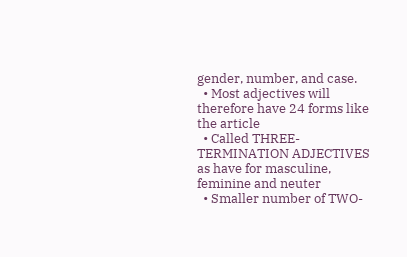gender, number, and case.
  • Most adjectives will therefore have 24 forms like the article
  • Called THREE-TERMINATION ADJECTIVES as have for masculine, feminine and neuter
  • Smaller number of TWO-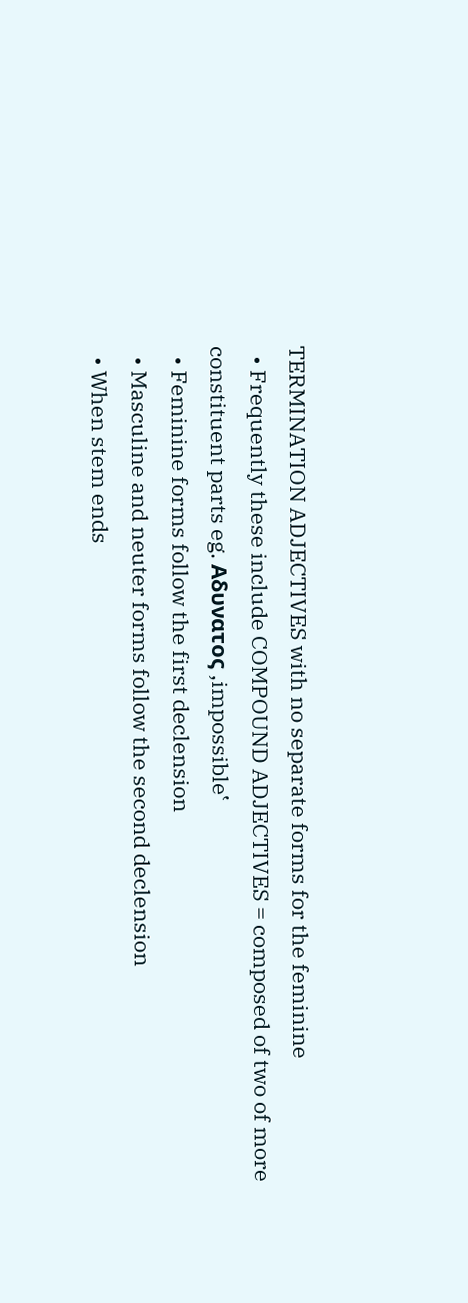TERMINATION ADJECTIVES with no separate forms for the feminine
  • Frequently these include COMPOUND ADJECTIVES = composed of two of more constituent parts eg. Αδυνατος ‚impossible‛
  • Feminine forms follow the first declension
  • Masculine and neuter forms follow the second declension
  • When stem ends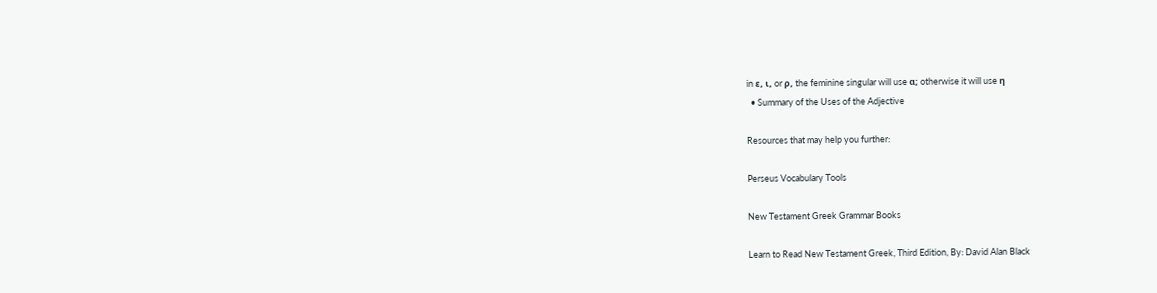in ε, ι, or ρ, the feminine singular will use α; otherwise it will use η
  • Summary of the Uses of the Adjective

Resources that may help you further:

Perseus Vocabulary Tools

New Testament Greek Grammar Books

Learn to Read New Testament Greek, Third Edition, By: David Alan Black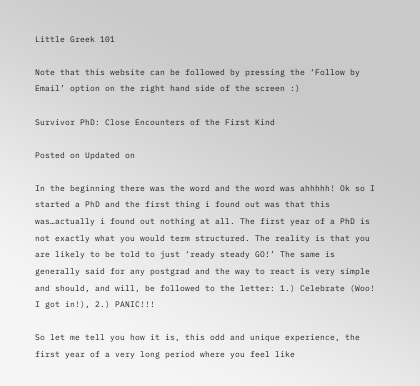Little Greek 101

Note that this website can be followed by pressing the ‘Follow by Email’ option on the right hand side of the screen :)

Survivor PhD: Close Encounters of the First Kind

Posted on Updated on

In the beginning there was the word and the word was ahhhhh! Ok so I started a PhD and the first thing i found out was that this was…actually i found out nothing at all. The first year of a PhD is not exactly what you would term structured. The reality is that you are likely to be told to just ‘ready steady GO!’ The same is generally said for any postgrad and the way to react is very simple and should, and will, be followed to the letter: 1.) Celebrate (Woo! I got in!), 2.) PANIC!!!

So let me tell you how it is, this odd and unique experience, the first year of a very long period where you feel like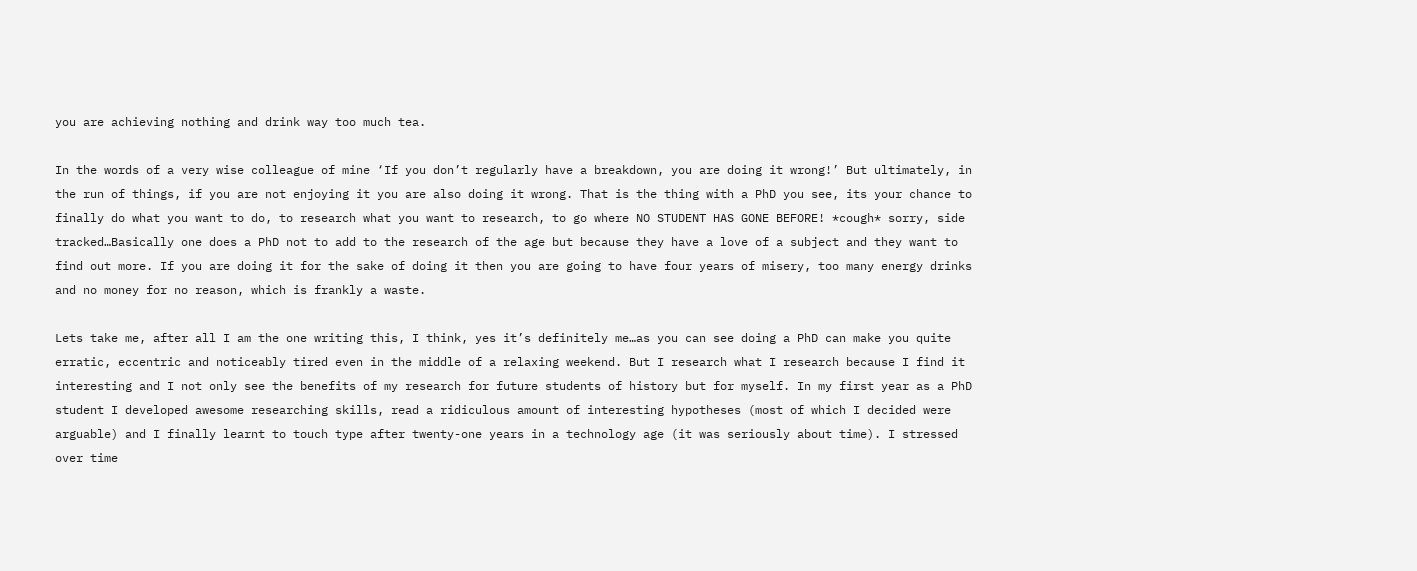you are achieving nothing and drink way too much tea.

In the words of a very wise colleague of mine ‘If you don’t regularly have a breakdown, you are doing it wrong!’ But ultimately, in the run of things, if you are not enjoying it you are also doing it wrong. That is the thing with a PhD you see, its your chance to finally do what you want to do, to research what you want to research, to go where NO STUDENT HAS GONE BEFORE! *cough* sorry, side tracked…Basically one does a PhD not to add to the research of the age but because they have a love of a subject and they want to find out more. If you are doing it for the sake of doing it then you are going to have four years of misery, too many energy drinks and no money for no reason, which is frankly a waste.

Lets take me, after all I am the one writing this, I think, yes it’s definitely me…as you can see doing a PhD can make you quite erratic, eccentric and noticeably tired even in the middle of a relaxing weekend. But I research what I research because I find it interesting and I not only see the benefits of my research for future students of history but for myself. In my first year as a PhD student I developed awesome researching skills, read a ridiculous amount of interesting hypotheses (most of which I decided were arguable) and I finally learnt to touch type after twenty-one years in a technology age (it was seriously about time). I stressed over time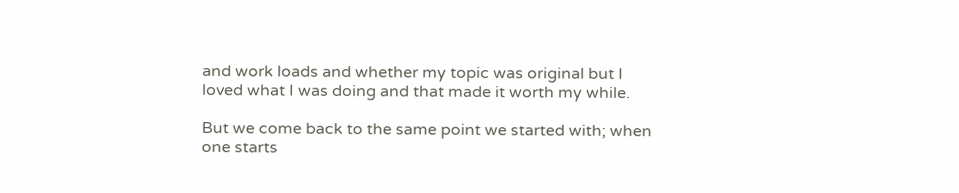and work loads and whether my topic was original but I loved what I was doing and that made it worth my while.

But we come back to the same point we started with; when one starts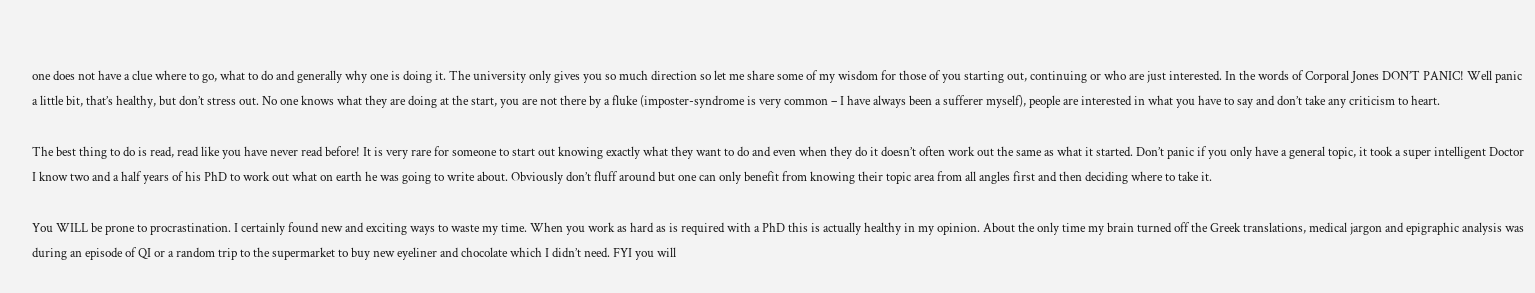one does not have a clue where to go, what to do and generally why one is doing it. The university only gives you so much direction so let me share some of my wisdom for those of you starting out, continuing or who are just interested. In the words of Corporal Jones DON’T PANIC! Well panic a little bit, that’s healthy, but don’t stress out. No one knows what they are doing at the start, you are not there by a fluke (imposter-syndrome is very common – I have always been a sufferer myself), people are interested in what you have to say and don’t take any criticism to heart.

The best thing to do is read, read like you have never read before! It is very rare for someone to start out knowing exactly what they want to do and even when they do it doesn’t often work out the same as what it started. Don’t panic if you only have a general topic, it took a super intelligent Doctor I know two and a half years of his PhD to work out what on earth he was going to write about. Obviously don’t fluff around but one can only benefit from knowing their topic area from all angles first and then deciding where to take it.

You WILL be prone to procrastination. I certainly found new and exciting ways to waste my time. When you work as hard as is required with a PhD this is actually healthy in my opinion. About the only time my brain turned off the Greek translations, medical jargon and epigraphic analysis was during an episode of QI or a random trip to the supermarket to buy new eyeliner and chocolate which I didn’t need. FYI you will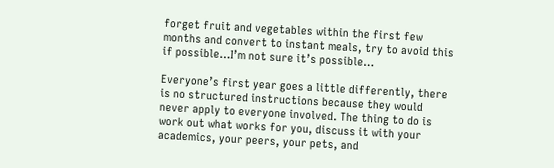forget fruit and vegetables within the first few months and convert to instant meals, try to avoid this if possible…I’m not sure it’s possible…

Everyone’s first year goes a little differently, there is no structured instructions because they would never apply to everyone involved. The thing to do is work out what works for you, discuss it with your academics, your peers, your pets, and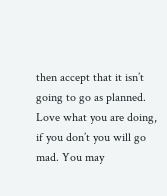then accept that it isn’t going to go as planned. Love what you are doing, if you don’t you will go mad. You may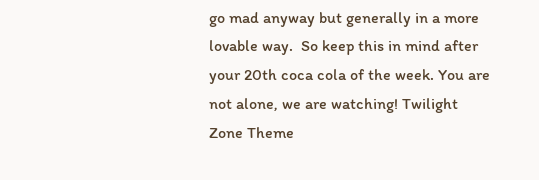go mad anyway but generally in a more lovable way.  So keep this in mind after your 20th coca cola of the week. You are not alone, we are watching! Twilight Zone Theme